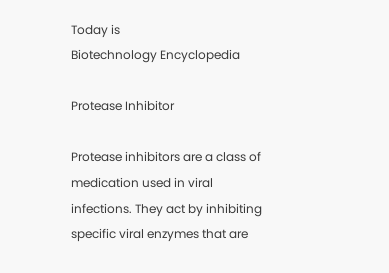Today is
Biotechnology Encyclopedia

Protease Inhibitor

Protease inhibitors are a class of medication used in viral infections. They act by inhibiting specific viral enzymes that are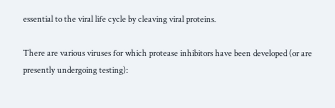essential to the viral life cycle by cleaving viral proteins.

There are various viruses for which protease inhibitors have been developed (or are presently undergoing testing):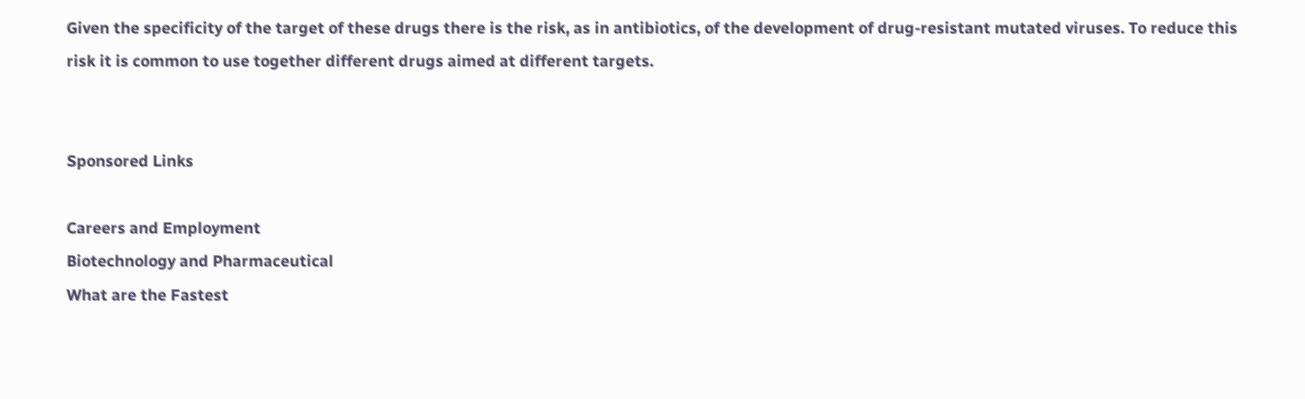Given the specificity of the target of these drugs there is the risk, as in antibiotics, of the development of drug-resistant mutated viruses. To reduce this risk it is common to use together different drugs aimed at different targets.


Sponsored Links

Careers and Employment
Biotechnology and Pharmaceutical
What are the Fastest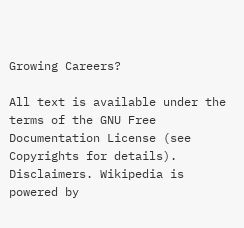Growing Careers?

All text is available under the terms of the GNU Free Documentation License (see Copyrights for details). Disclaimers. Wikipedia is powered by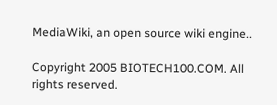MediaWiki, an open source wiki engine..

Copyright 2005 BIOTECH100.COM. All rights reserved.